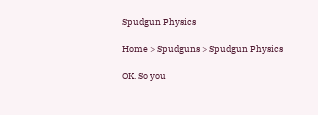Spudgun Physics

Home > Spudguns > Spudgun Physics

OK. So you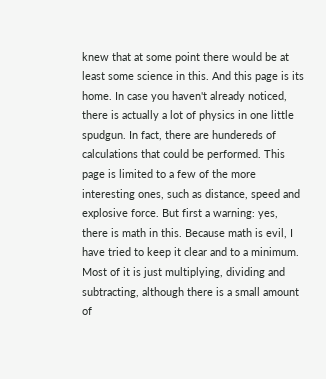knew that at some point there would be at least some science in this. And this page is its home. In case you haven't already noticed, there is actually a lot of physics in one little spudgun. In fact, there are hundereds of calculations that could be performed. This page is limited to a few of the more interesting ones, such as distance, speed and explosive force. But first a warning: yes, there is math in this. Because math is evil, I have tried to keep it clear and to a minimum. Most of it is just multiplying, dividing and subtracting, although there is a small amount of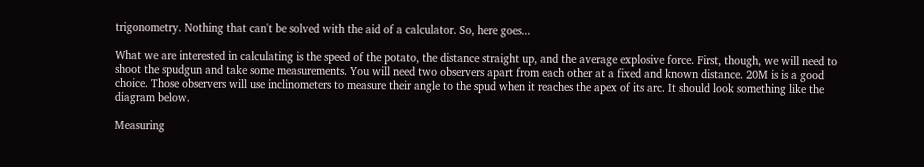trigonometry. Nothing that can't be solved with the aid of a calculator. So, here goes...

What we are interested in calculating is the speed of the potato, the distance straight up, and the average explosive force. First, though, we will need to shoot the spudgun and take some measurements. You will need two observers apart from each other at a fixed and known distance. 20M is is a good choice. Those observers will use inclinometers to measure their angle to the spud when it reaches the apex of its arc. It should look something like the diagram below.

Measuring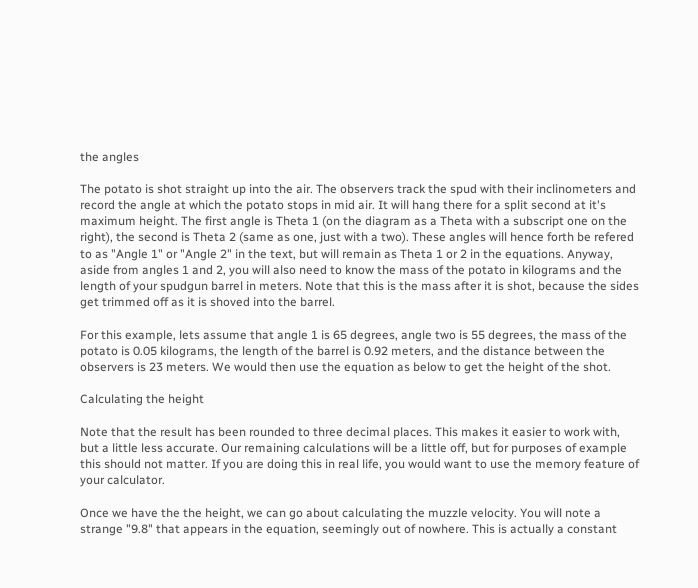the angles

The potato is shot straight up into the air. The observers track the spud with their inclinometers and record the angle at which the potato stops in mid air. It will hang there for a split second at it's maximum height. The first angle is Theta 1 (on the diagram as a Theta with a subscript one on the right), the second is Theta 2 (same as one, just with a two). These angles will hence forth be refered to as "Angle 1" or "Angle 2" in the text, but will remain as Theta 1 or 2 in the equations. Anyway, aside from angles 1 and 2, you will also need to know the mass of the potato in kilograms and the length of your spudgun barrel in meters. Note that this is the mass after it is shot, because the sides get trimmed off as it is shoved into the barrel.

For this example, lets assume that angle 1 is 65 degrees, angle two is 55 degrees, the mass of the potato is 0.05 kilograms, the length of the barrel is 0.92 meters, and the distance between the observers is 23 meters. We would then use the equation as below to get the height of the shot.

Calculating the height

Note that the result has been rounded to three decimal places. This makes it easier to work with, but a little less accurate. Our remaining calculations will be a little off, but for purposes of example this should not matter. If you are doing this in real life, you would want to use the memory feature of your calculator.

Once we have the the height, we can go about calculating the muzzle velocity. You will note a strange "9.8" that appears in the equation, seemingly out of nowhere. This is actually a constant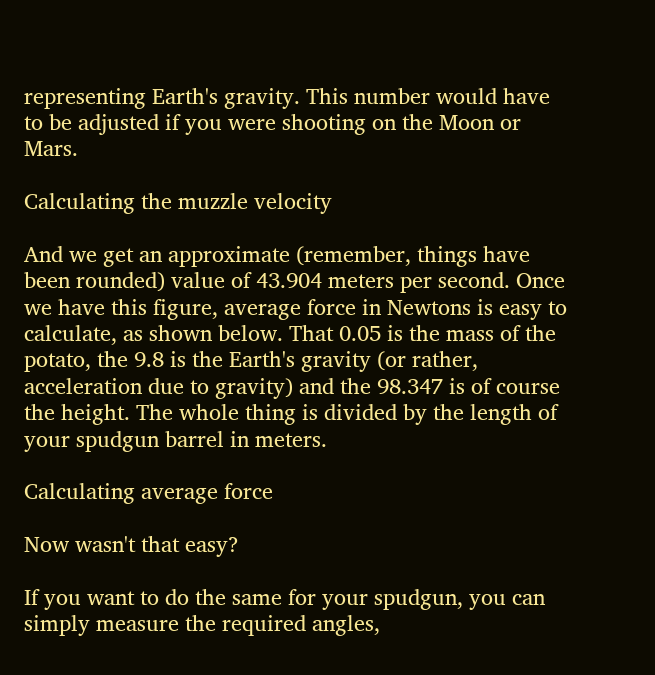representing Earth's gravity. This number would have to be adjusted if you were shooting on the Moon or Mars.

Calculating the muzzle velocity

And we get an approximate (remember, things have been rounded) value of 43.904 meters per second. Once we have this figure, average force in Newtons is easy to calculate, as shown below. That 0.05 is the mass of the potato, the 9.8 is the Earth's gravity (or rather, acceleration due to gravity) and the 98.347 is of course the height. The whole thing is divided by the length of your spudgun barrel in meters.

Calculating average force

Now wasn't that easy?

If you want to do the same for your spudgun, you can simply measure the required angles,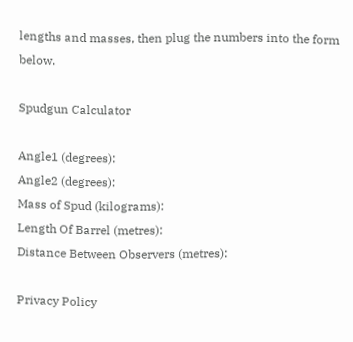lengths and masses, then plug the numbers into the form below.

Spudgun Calculator

Angle1 (degrees):
Angle2 (degrees):
Mass of Spud (kilograms):
Length Of Barrel (metres):
Distance Between Observers (metres):

Privacy Policy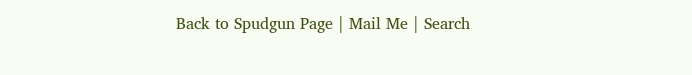Back to Spudgun Page | Mail Me | Search